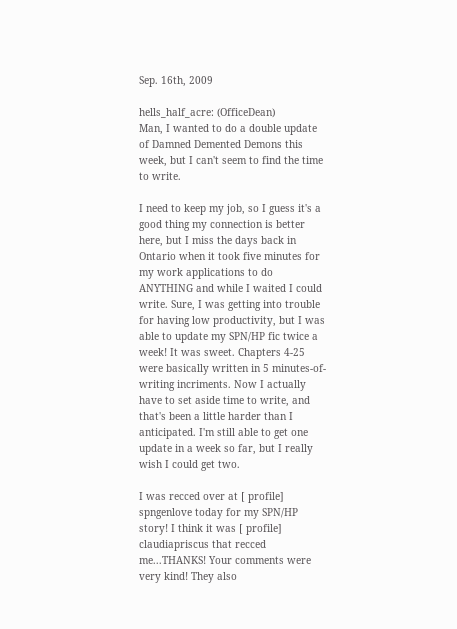Sep. 16th, 2009

hells_half_acre: (OfficeDean)
Man, I wanted to do a double update of Damned Demented Demons this week, but I can't seem to find the time to write.

I need to keep my job, so I guess it's a good thing my connection is better here, but I miss the days back in Ontario when it took five minutes for my work applications to do ANYTHING and while I waited I could write. Sure, I was getting into trouble for having low productivity, but I was able to update my SPN/HP fic twice a week! It was sweet. Chapters 4-25 were basically written in 5 minutes-of-writing incriments. Now I actually have to set aside time to write, and that's been a little harder than I anticipated. I'm still able to get one update in a week so far, but I really wish I could get two.

I was recced over at [ profile] spngenlove today for my SPN/HP story! I think it was [ profile] claudiapriscus that recced me...THANKS! Your comments were very kind! They also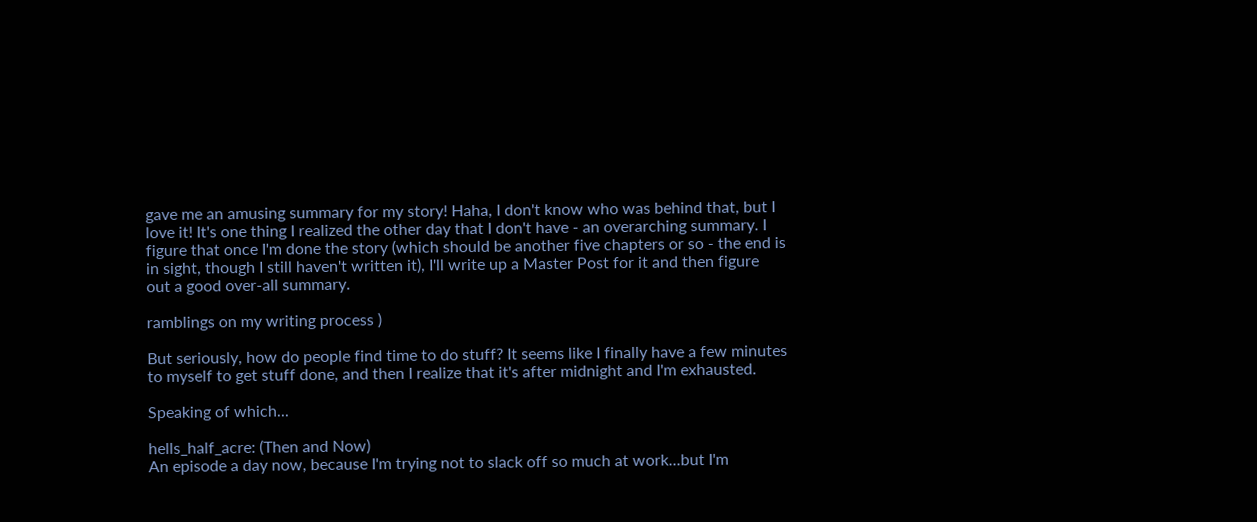gave me an amusing summary for my story! Haha, I don't know who was behind that, but I love it! It's one thing I realized the other day that I don't have - an overarching summary. I figure that once I'm done the story (which should be another five chapters or so - the end is in sight, though I still haven't written it), I'll write up a Master Post for it and then figure out a good over-all summary.

ramblings on my writing process )

But seriously, how do people find time to do stuff? It seems like I finally have a few minutes to myself to get stuff done, and then I realize that it's after midnight and I'm exhausted.

Speaking of which...

hells_half_acre: (Then and Now)
An episode a day now, because I'm trying not to slack off so much at work...but I'm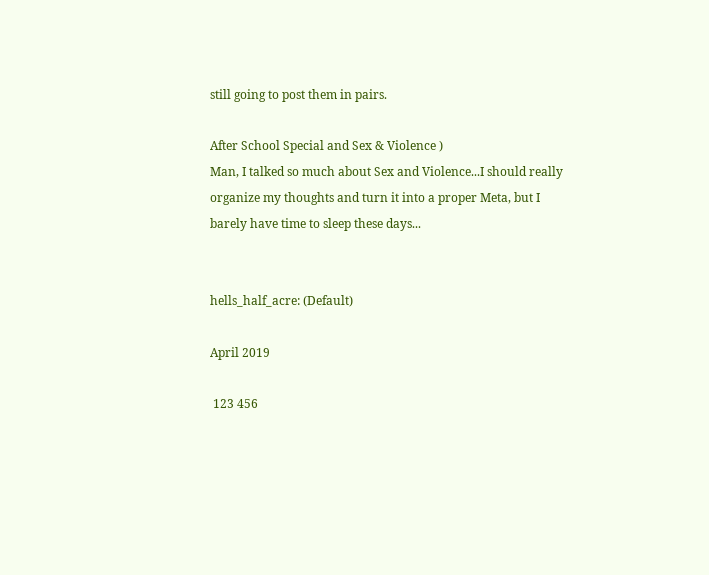still going to post them in pairs.

After School Special and Sex & Violence )
Man, I talked so much about Sex and Violence...I should really organize my thoughts and turn it into a proper Meta, but I barely have time to sleep these days...


hells_half_acre: (Default)

April 2019

 123 456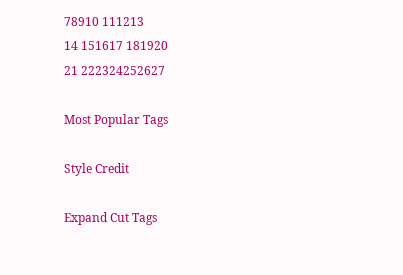78910 111213
14 151617 181920
21 222324252627

Most Popular Tags

Style Credit

Expand Cut Tags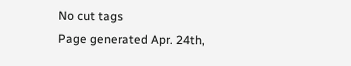No cut tags
Page generated Apr. 24th,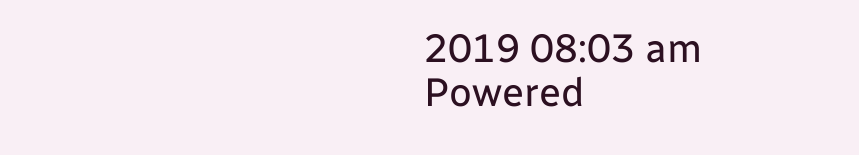2019 08:03 am
Powered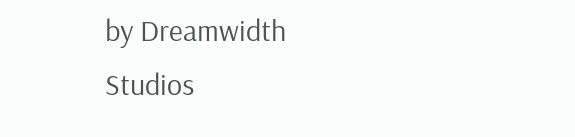by Dreamwidth Studios